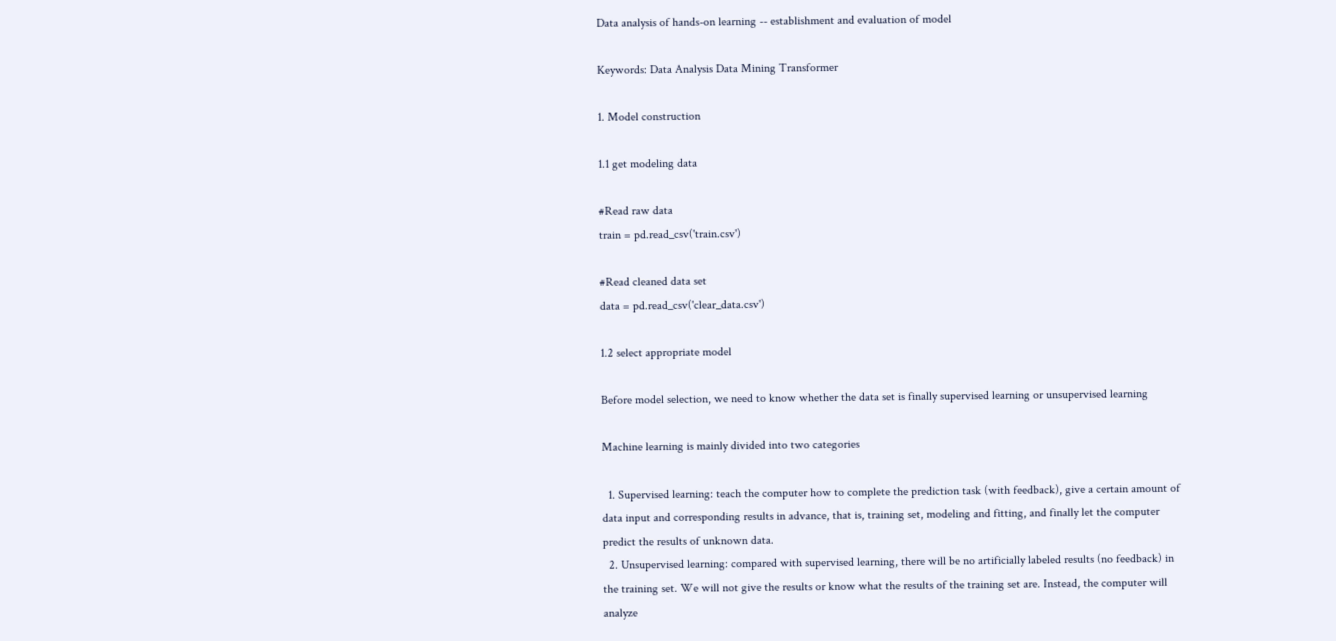Data analysis of hands-on learning -- establishment and evaluation of model

Keywords: Data Analysis Data Mining Transformer

1. Model construction

1.1 get modeling data

#Read raw data
train = pd.read_csv('train.csv')

#Read cleaned data set
data = pd.read_csv('clear_data.csv')

1.2 select appropriate model

Before model selection, we need to know whether the data set is finally supervised learning or unsupervised learning

Machine learning is mainly divided into two categories

  1. Supervised learning: teach the computer how to complete the prediction task (with feedback), give a certain amount of data input and corresponding results in advance, that is, training set, modeling and fitting, and finally let the computer predict the results of unknown data.
  2. Unsupervised learning: compared with supervised learning, there will be no artificially labeled results (no feedback) in the training set. We will not give the results or know what the results of the training set are. Instead, the computer will analyze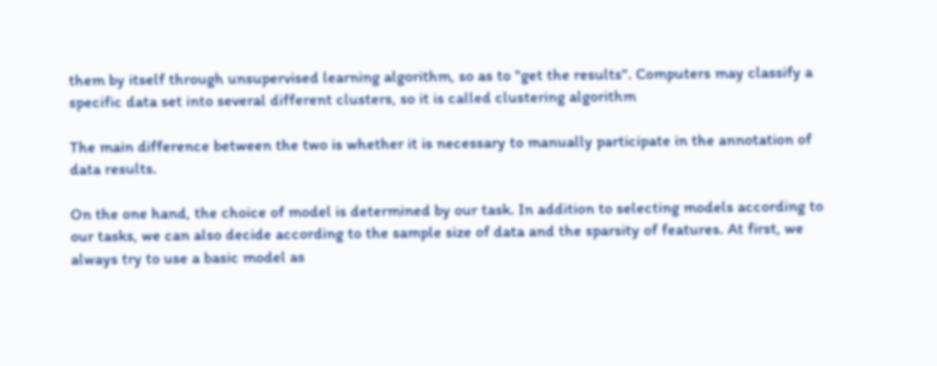them by itself through unsupervised learning algorithm, so as to "get the results". Computers may classify a specific data set into several different clusters, so it is called clustering algorithm

The main difference between the two is whether it is necessary to manually participate in the annotation of data results.

On the one hand, the choice of model is determined by our task. In addition to selecting models according to our tasks, we can also decide according to the sample size of data and the sparsity of features. At first, we always try to use a basic model as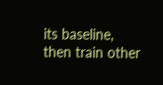its baseline, then train other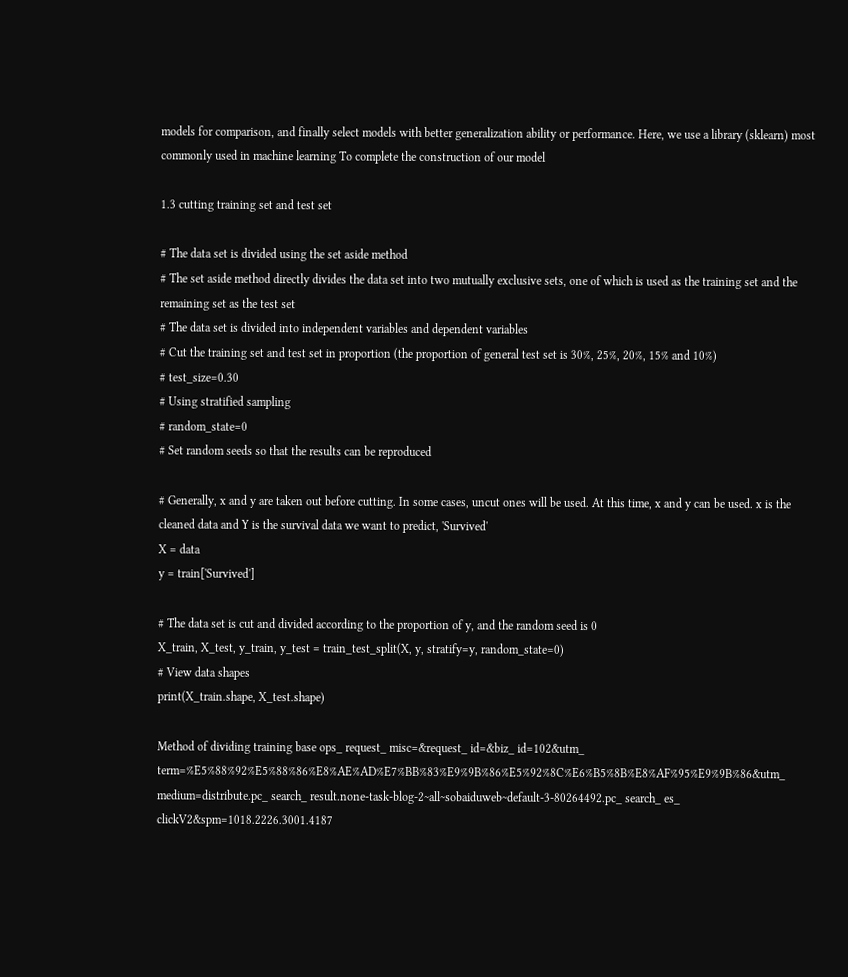models for comparison, and finally select models with better generalization ability or performance. Here, we use a library (sklearn) most commonly used in machine learning To complete the construction of our model

1.3 cutting training set and test set

# The data set is divided using the set aside method
# The set aside method directly divides the data set into two mutually exclusive sets, one of which is used as the training set and the remaining set as the test set
# The data set is divided into independent variables and dependent variables
# Cut the training set and test set in proportion (the proportion of general test set is 30%, 25%, 20%, 15% and 10%)
# test_size=0.30
# Using stratified sampling
# random_state=0
# Set random seeds so that the results can be reproduced

# Generally, x and y are taken out before cutting. In some cases, uncut ones will be used. At this time, x and y can be used. x is the cleaned data and Y is the survival data we want to predict, 'Survived'
X = data
y = train['Survived']

# The data set is cut and divided according to the proportion of y, and the random seed is 0
X_train, X_test, y_train, y_test = train_test_split(X, y, stratify=y, random_state=0)
# View data shapes
print(X_train.shape, X_test.shape)

Method of dividing training base ops_ request_ misc=&request_ id=&biz_ id=102&utm_ term=%E5%88%92%E5%88%86%E8%AE%AD%E7%BB%83%E9%9B%86%E5%92%8C%E6%B5%8B%E8%AF%95%E9%9B%86&utm_ medium=distribute.pc_ search_ result.none-task-blog-2~all~sobaiduweb~default-3-80264492.pc_ search_ es_ clickV2&spm=1018.2226.3001.4187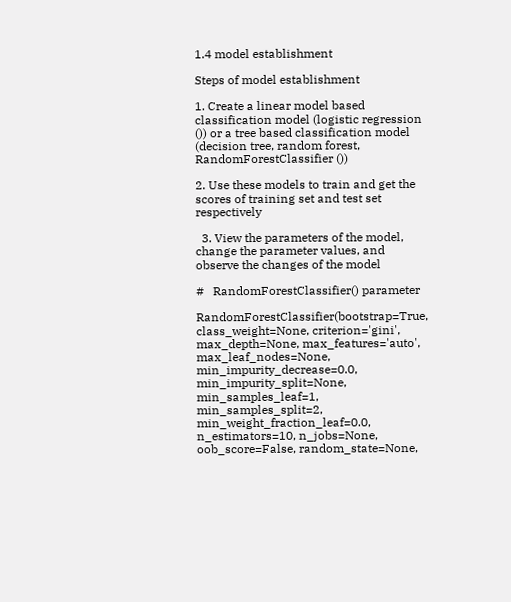1.4 model establishment

Steps of model establishment

1. Create a linear model based classification model (logistic regression ()) or a tree based classification model (decision tree, random forest, RandomForestClassifier ())

2. Use these models to train and get the scores of training set and test set respectively

  3. View the parameters of the model, change the parameter values, and observe the changes of the model

#   RandomForestClassifier() parameter

RandomForestClassifier(bootstrap=True, class_weight=None, criterion='gini',                                         max_depth=None, max_features='auto', max_leaf_nodes=None,                                         min_impurity_decrease=0.0, min_impurity_split=None,                                         min_samples_leaf=1, min_samples_split=2,                                         min_weight_fraction_leaf=0.0, n_estimators=10, n_jobs=None,                                         oob_score=False, random_state=None,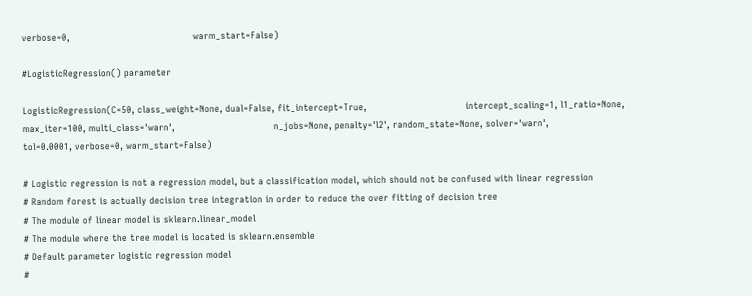verbose=0,                                         warm_start=False)

#LogisticRegression() parameter

LogisticRegression(C=50, class_weight=None, dual=False, fit_intercept=True,                                 intercept_scaling=1, l1_ratio=None, max_iter=100, multi_class='warn',                                 n_jobs=None, penalty='l2', random_state=None, solver='warn',                                 tol=0.0001, verbose=0, warm_start=False)

# Logistic regression is not a regression model, but a classification model, which should not be confused with linear regression
# Random forest is actually decision tree integration in order to reduce the over fitting of decision tree
# The module of linear model is sklearn.linear_model
# The module where the tree model is located is sklearn.ensemble
# Default parameter logistic regression model
#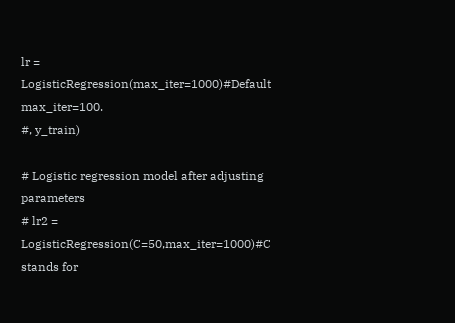lr = LogisticRegression(max_iter=1000)#Default max_iter=100.
#, y_train)

# Logistic regression model after adjusting parameters
# lr2 = LogisticRegression(C=50,max_iter=1000)#C stands for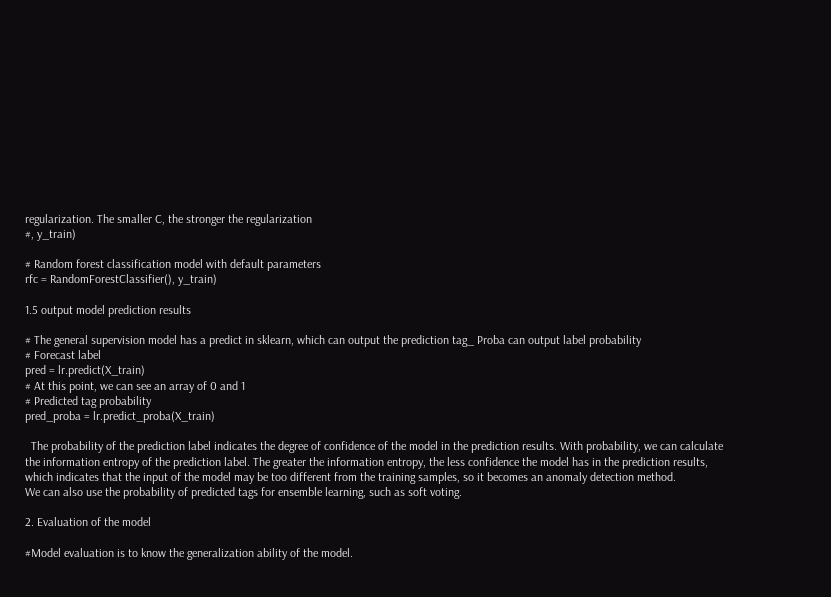regularization. The smaller C, the stronger the regularization
#, y_train)

# Random forest classification model with default parameters
rfc = RandomForestClassifier(), y_train)

1.5 output model prediction results

# The general supervision model has a predict in sklearn, which can output the prediction tag_ Proba can output label probability
# Forecast label
pred = lr.predict(X_train)
# At this point, we can see an array of 0 and 1
# Predicted tag probability
pred_proba = lr.predict_proba(X_train)

  The probability of the prediction label indicates the degree of confidence of the model in the prediction results. With probability, we can calculate the information entropy of the prediction label. The greater the information entropy, the less confidence the model has in the prediction results, which indicates that the input of the model may be too different from the training samples, so it becomes an anomaly detection method.
We can also use the probability of predicted tags for ensemble learning, such as soft voting.

2. Evaluation of the model

#Model evaluation is to know the generalization ability of the model.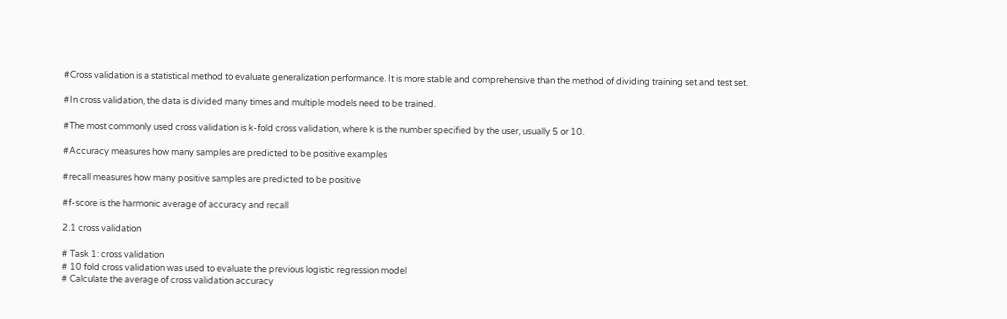#Cross validation is a statistical method to evaluate generalization performance. It is more stable and comprehensive than the method of dividing training set and test set.

#In cross validation, the data is divided many times and multiple models need to be trained.

#The most commonly used cross validation is k-fold cross validation, where k is the number specified by the user, usually 5 or 10.

#Accuracy measures how many samples are predicted to be positive examples

#recall measures how many positive samples are predicted to be positive

#f-score is the harmonic average of accuracy and recall

2.1 cross validation

# Task 1: cross validation
# 10 fold cross validation was used to evaluate the previous logistic regression model
# Calculate the average of cross validation accuracy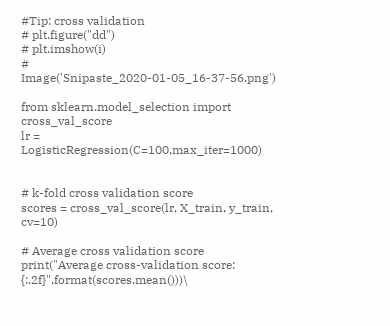#Tip: cross validation
# plt.figure("dd")
# plt.imshow(i)
# Image('Snipaste_2020-01-05_16-37-56.png')

from sklearn.model_selection import cross_val_score
lr = LogisticRegression(C=100,max_iter=1000)


# k-fold cross validation score
scores = cross_val_score(lr, X_train, y_train, cv=10)

# Average cross validation score
print("Average cross-validation score: {:.2f}".format(scores.mean()))\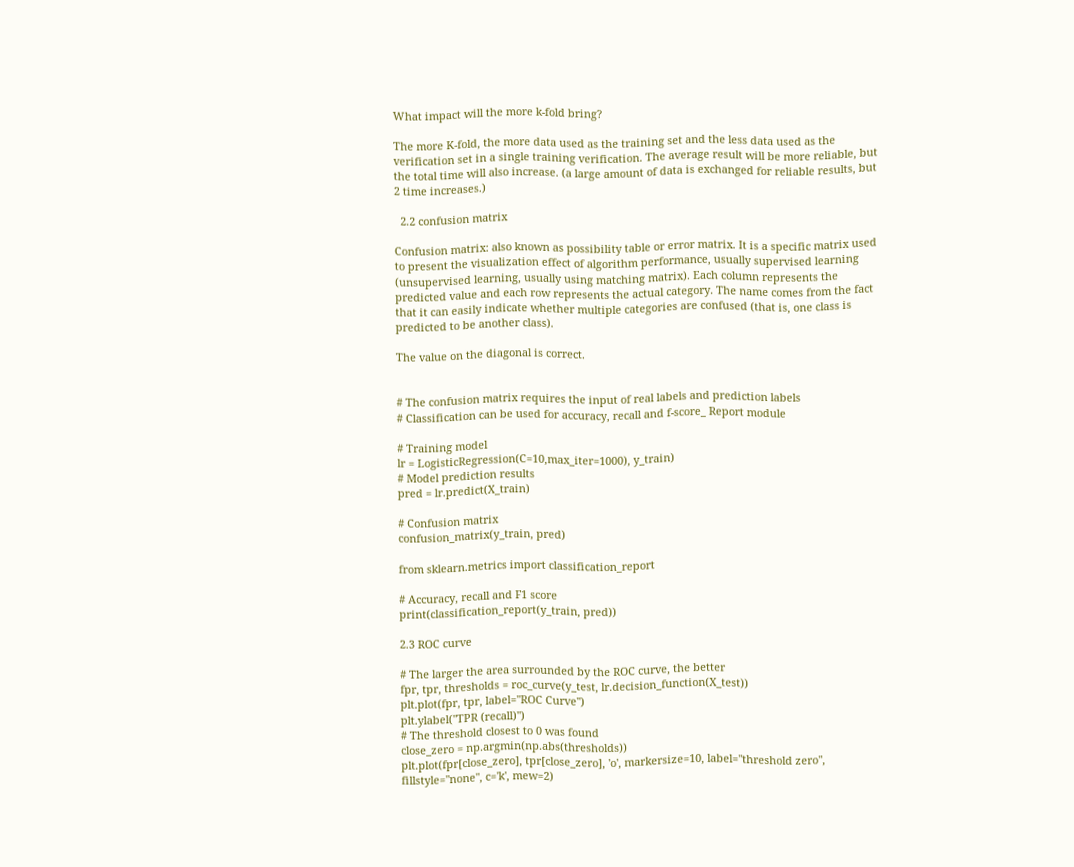What impact will the more k-fold bring?

The more K-fold, the more data used as the training set and the less data used as the verification set in a single training verification. The average result will be more reliable, but the total time will also increase. (a large amount of data is exchanged for reliable results, but 2 time increases.)

  2.2 confusion matrix

Confusion matrix: also known as possibility table or error matrix. It is a specific matrix used to present the visualization effect of algorithm performance, usually supervised learning (unsupervised learning, usually using matching matrix). Each column represents the predicted value and each row represents the actual category. The name comes from the fact that it can easily indicate whether multiple categories are confused (that is, one class is predicted to be another class).

The value on the diagonal is correct.


# The confusion matrix requires the input of real labels and prediction labels
# Classification can be used for accuracy, recall and f-score_ Report module

# Training model
lr = LogisticRegression(C=10,max_iter=1000), y_train)
# Model prediction results
pred = lr.predict(X_train)

# Confusion matrix
confusion_matrix(y_train, pred)

from sklearn.metrics import classification_report

# Accuracy, recall and F1 score
print(classification_report(y_train, pred))

2.3 ROC curve

# The larger the area surrounded by the ROC curve, the better
fpr, tpr, thresholds = roc_curve(y_test, lr.decision_function(X_test))
plt.plot(fpr, tpr, label="ROC Curve")
plt.ylabel("TPR (recall)")
# The threshold closest to 0 was found
close_zero = np.argmin(np.abs(thresholds))
plt.plot(fpr[close_zero], tpr[close_zero], 'o', markersize=10, label="threshold zero", fillstyle="none", c='k', mew=2)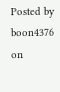Posted by boon4376 on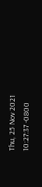Thu, 25 Nov 2021 10:27:37 -0800